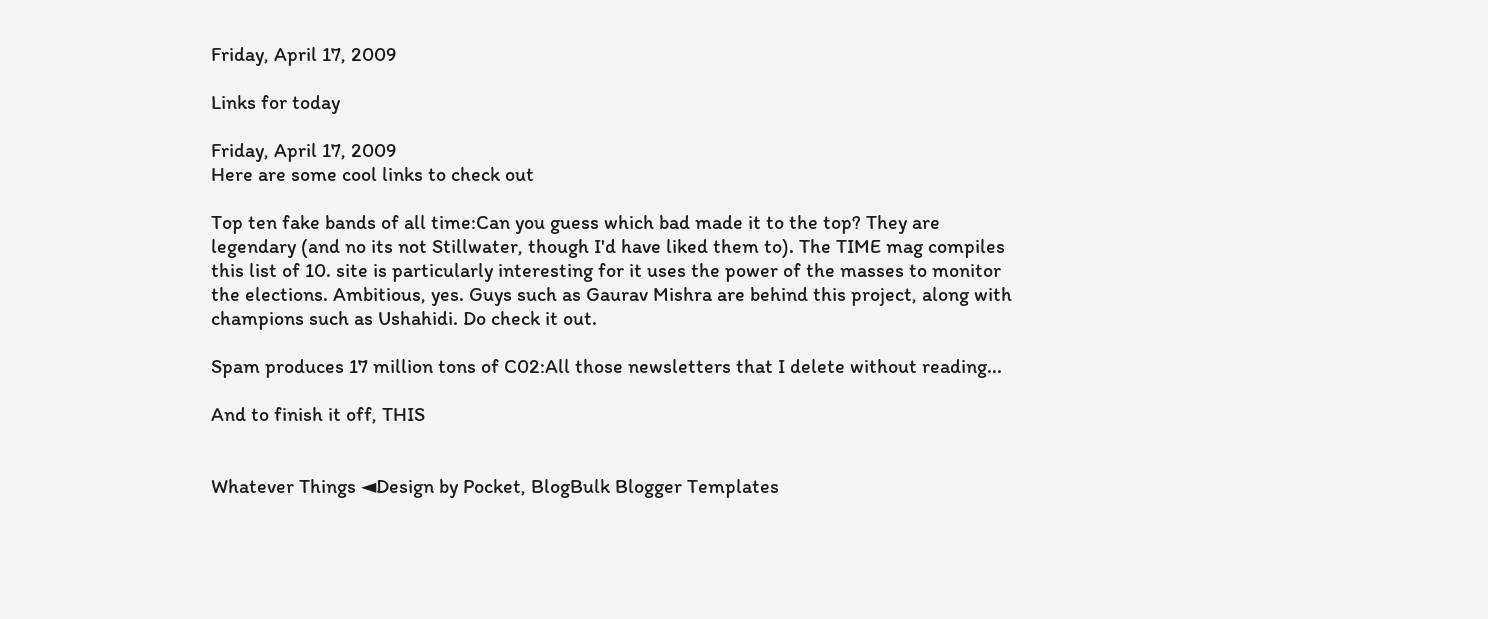Friday, April 17, 2009

Links for today

Friday, April 17, 2009
Here are some cool links to check out

Top ten fake bands of all time:Can you guess which bad made it to the top? They are legendary (and no its not Stillwater, though I'd have liked them to). The TIME mag compiles this list of 10. site is particularly interesting for it uses the power of the masses to monitor the elections. Ambitious, yes. Guys such as Gaurav Mishra are behind this project, along with champions such as Ushahidi. Do check it out.

Spam produces 17 million tons of C02:All those newsletters that I delete without reading...

And to finish it off, THIS


Whatever Things ◄Design by Pocket, BlogBulk Blogger Templates